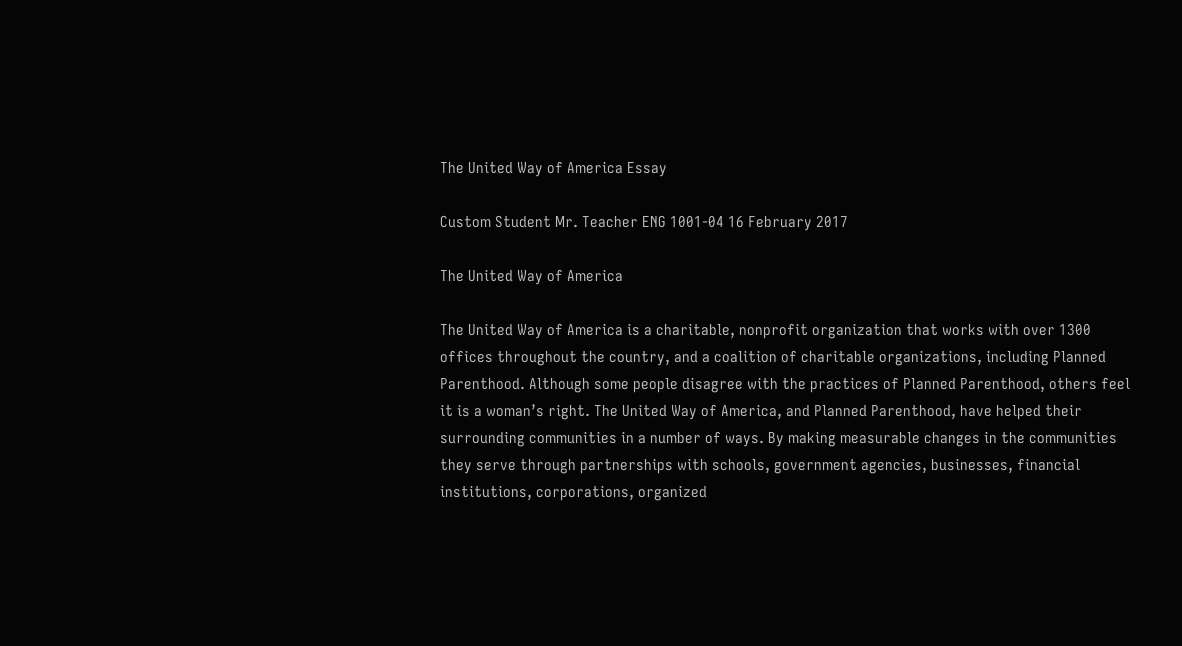The United Way of America Essay

Custom Student Mr. Teacher ENG 1001-04 16 February 2017

The United Way of America

The United Way of America is a charitable, nonprofit organization that works with over 1300 offices throughout the country, and a coalition of charitable organizations, including Planned Parenthood. Although some people disagree with the practices of Planned Parenthood, others feel it is a woman’s right. The United Way of America, and Planned Parenthood, have helped their surrounding communities in a number of ways. By making measurable changes in the communities they serve through partnerships with schools, government agencies, businesses, financial institutions, corporations, organized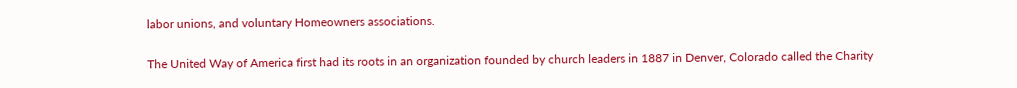labor unions, and voluntary Homeowners associations.

The United Way of America first had its roots in an organization founded by church leaders in 1887 in Denver, Colorado called the Charity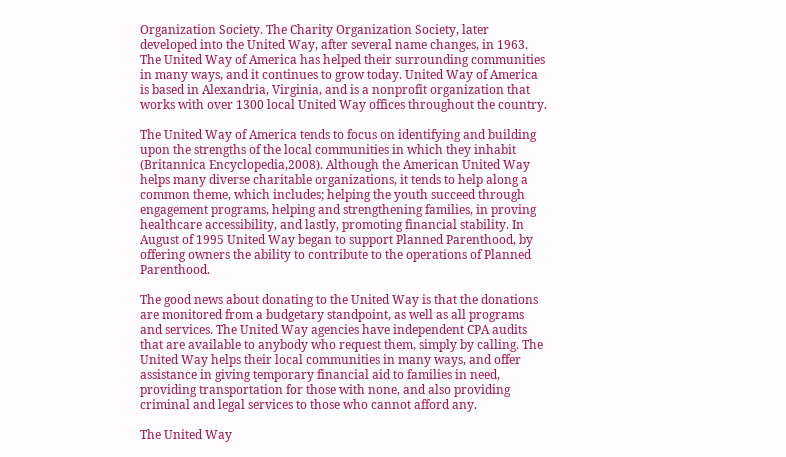Organization Society. The Charity Organization Society, later developed into the United Way, after several name changes, in 1963. The United Way of America has helped their surrounding communities in many ways, and it continues to grow today. United Way of America is based in Alexandria, Virginia, and is a nonprofit organization that works with over 1300 local United Way offices throughout the country.

The United Way of America tends to focus on identifying and building upon the strengths of the local communities in which they inhabit (Britannica Encyclopedia,2008). Although the American United Way helps many diverse charitable organizations, it tends to help along a common theme, which includes; helping the youth succeed through engagement programs, helping and strengthening families, in proving healthcare accessibility, and lastly, promoting financial stability. In August of 1995 United Way began to support Planned Parenthood, by offering owners the ability to contribute to the operations of Planned Parenthood.

The good news about donating to the United Way is that the donations are monitored from a budgetary standpoint, as well as all programs and services. The United Way agencies have independent CPA audits that are available to anybody who request them, simply by calling. The United Way helps their local communities in many ways, and offer assistance in giving temporary financial aid to families in need, providing transportation for those with none, and also providing criminal and legal services to those who cannot afford any.

The United Way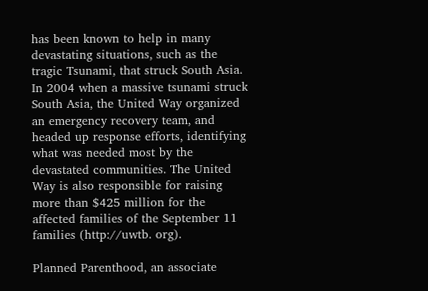has been known to help in many devastating situations, such as the tragic Tsunami, that struck South Asia. In 2004 when a massive tsunami struck South Asia, the United Way organized an emergency recovery team, and headed up response efforts, identifying what was needed most by the devastated communities. The United Way is also responsible for raising more than $425 million for the affected families of the September 11 families (http://uwtb. org).

Planned Parenthood, an associate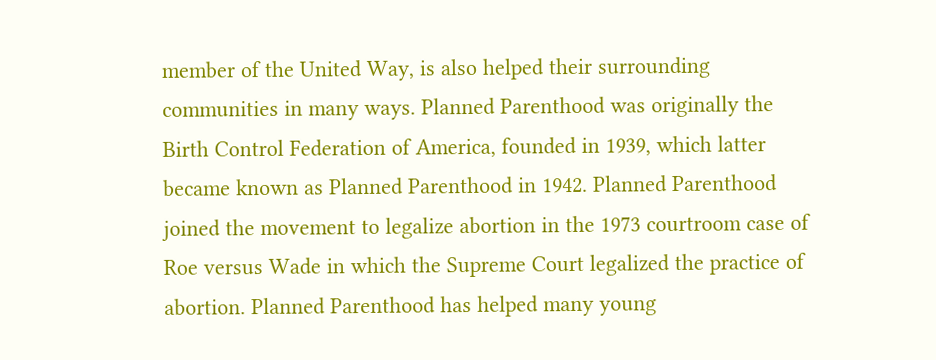member of the United Way, is also helped their surrounding communities in many ways. Planned Parenthood was originally the Birth Control Federation of America, founded in 1939, which latter became known as Planned Parenthood in 1942. Planned Parenthood joined the movement to legalize abortion in the 1973 courtroom case of Roe versus Wade in which the Supreme Court legalized the practice of abortion. Planned Parenthood has helped many young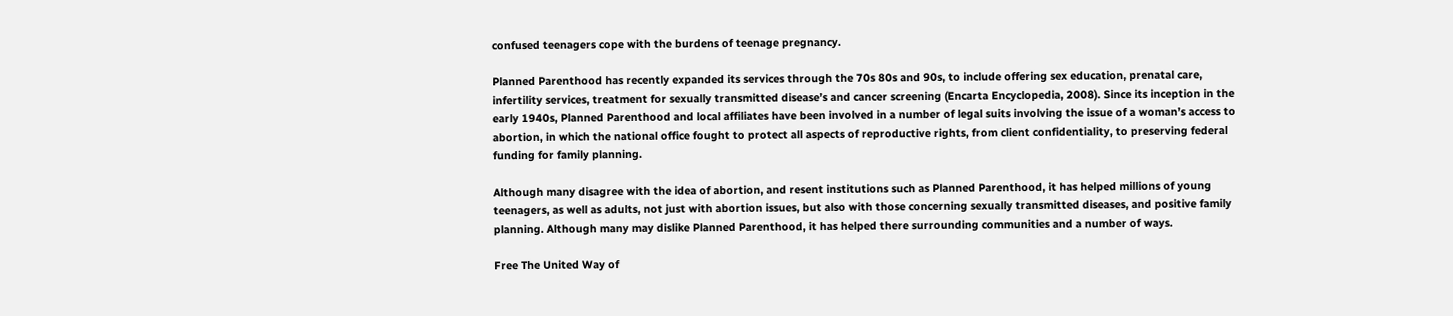confused teenagers cope with the burdens of teenage pregnancy.

Planned Parenthood has recently expanded its services through the 70s 80s and 90s, to include offering sex education, prenatal care, infertility services, treatment for sexually transmitted disease’s and cancer screening (Encarta Encyclopedia, 2008). Since its inception in the early 1940s, Planned Parenthood and local affiliates have been involved in a number of legal suits involving the issue of a woman’s access to abortion, in which the national office fought to protect all aspects of reproductive rights, from client confidentiality, to preserving federal funding for family planning.

Although many disagree with the idea of abortion, and resent institutions such as Planned Parenthood, it has helped millions of young teenagers, as well as adults, not just with abortion issues, but also with those concerning sexually transmitted diseases, and positive family planning. Although many may dislike Planned Parenthood, it has helped there surrounding communities and a number of ways.

Free The United Way of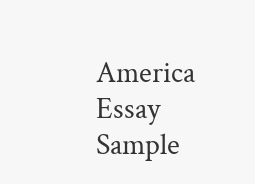America Essay Sample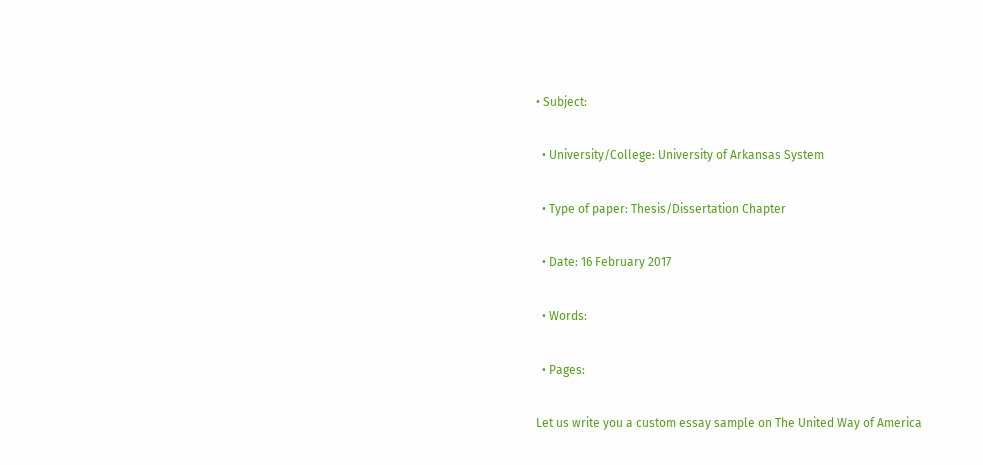• Subject:

  • University/College: University of Arkansas System

  • Type of paper: Thesis/Dissertation Chapter

  • Date: 16 February 2017

  • Words:

  • Pages:

Let us write you a custom essay sample on The United Way of America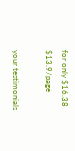for only $16.38 $13.9/page

your testimonials